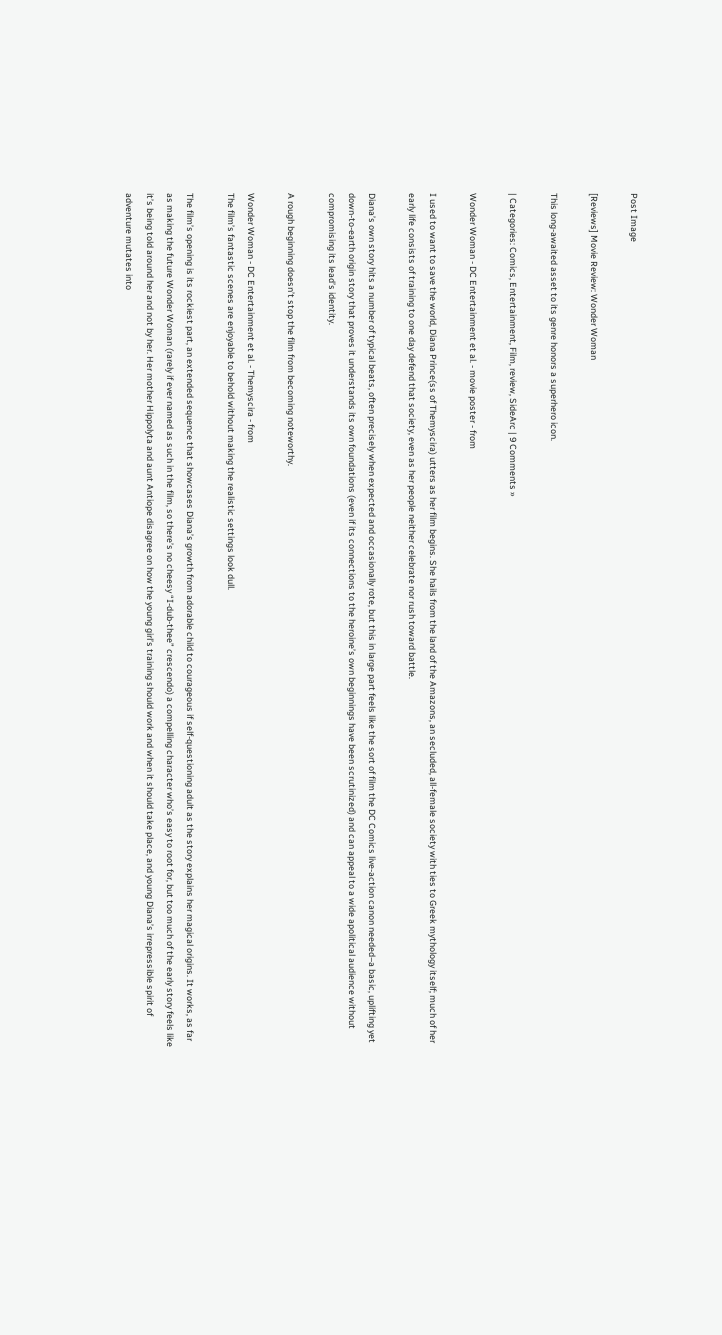Post Image

[Reviews] Movie Review: Wonder Woman

This long-awaited asset to its genre honors a superhero icon.

| Categories: Comics, Entertainment, Film, review, SideArc | 9 Comments »

Wonder Woman - DC Entertainment et al. - movie poster - from

I used to want to save the world, Diana Prince(ss of Themyscira) utters as her film begins. She hails from the land of the Amazons, an secluded, all-female society with ties to Greek mythology itself; much of her early life consists of training to one day defend that society, even as her people neither celebrate nor rush toward battle.

Diana’s own story hits a number of typical beats, often precisely when expected and occasionally rote, but this in large part feels like the sort of film the DC Comics live-action canon needed–a basic, uplifting yet down-to-earth origin story that proves it understands its own foundations (even if its connections to the heroine’s own beginnings have been scrutinized) and can appeal to a wide apolitical audience without compromising its lead’s identity.

A rough beginning doesn’t stop the film from becoming noteworthy.

Wonder Woman - DC Entertainment et al. - Themyscira - from
The film’s fantastic scenes are enjoyable to behold without making the realistic settings look dull.

The film’s opening is its rockiest part, an extended sequence that showcases Diana’s growth from adorable child to courageous if self-questioning adult as the story explains her magical origins. It works, as far as making the future Wonder Woman (rarely if ever named as such in the film, so there’s no cheesy “I-dub-thee” crescendo) a compelling character who’s easy to root for, but too much of the early story feels like it’s being told around her and not by her. Her mother Hippolyta and aunt Antiope disagree on how the young girl’s training should work and when it should take place, and young Diana’s irrepressible spirit of adventure mutates into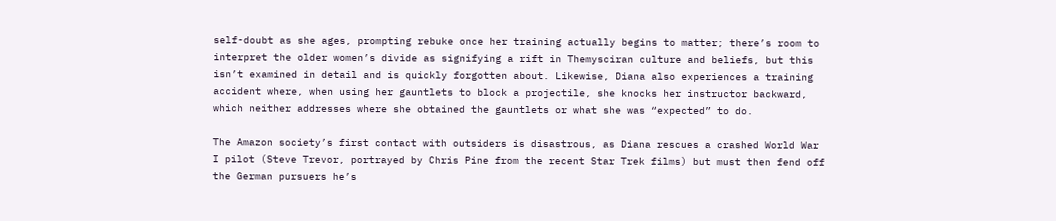self-doubt as she ages, prompting rebuke once her training actually begins to matter; there’s room to interpret the older women’s divide as signifying a rift in Themysciran culture and beliefs, but this isn’t examined in detail and is quickly forgotten about. Likewise, Diana also experiences a training accident where, when using her gauntlets to block a projectile, she knocks her instructor backward, which neither addresses where she obtained the gauntlets or what she was “expected” to do.

The Amazon society’s first contact with outsiders is disastrous, as Diana rescues a crashed World War I pilot (Steve Trevor, portrayed by Chris Pine from the recent Star Trek films) but must then fend off the German pursuers he’s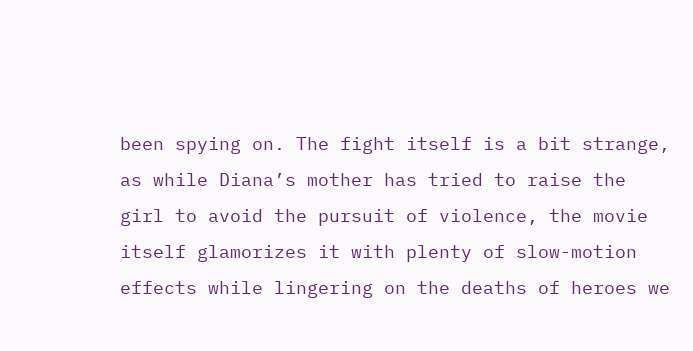been spying on. The fight itself is a bit strange, as while Diana’s mother has tried to raise the girl to avoid the pursuit of violence, the movie itself glamorizes it with plenty of slow-motion effects while lingering on the deaths of heroes we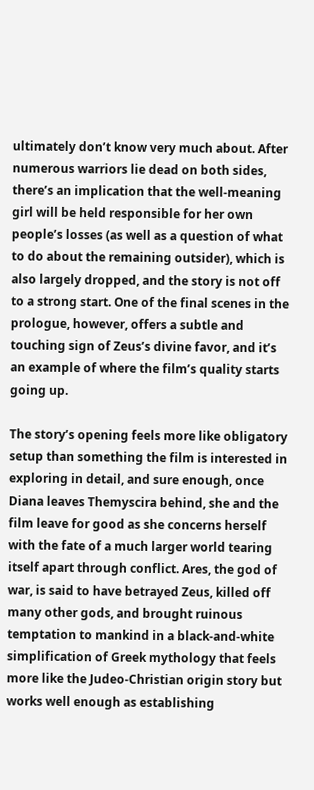ultimately don’t know very much about. After numerous warriors lie dead on both sides, there’s an implication that the well-meaning girl will be held responsible for her own people’s losses (as well as a question of what to do about the remaining outsider), which is also largely dropped, and the story is not off to a strong start. One of the final scenes in the prologue, however, offers a subtle and touching sign of Zeus’s divine favor, and it’s an example of where the film’s quality starts going up.

The story’s opening feels more like obligatory setup than something the film is interested in exploring in detail, and sure enough, once Diana leaves Themyscira behind, she and the film leave for good as she concerns herself with the fate of a much larger world tearing itself apart through conflict. Ares, the god of war, is said to have betrayed Zeus, killed off many other gods, and brought ruinous temptation to mankind in a black-and-white simplification of Greek mythology that feels more like the Judeo-Christian origin story but works well enough as establishing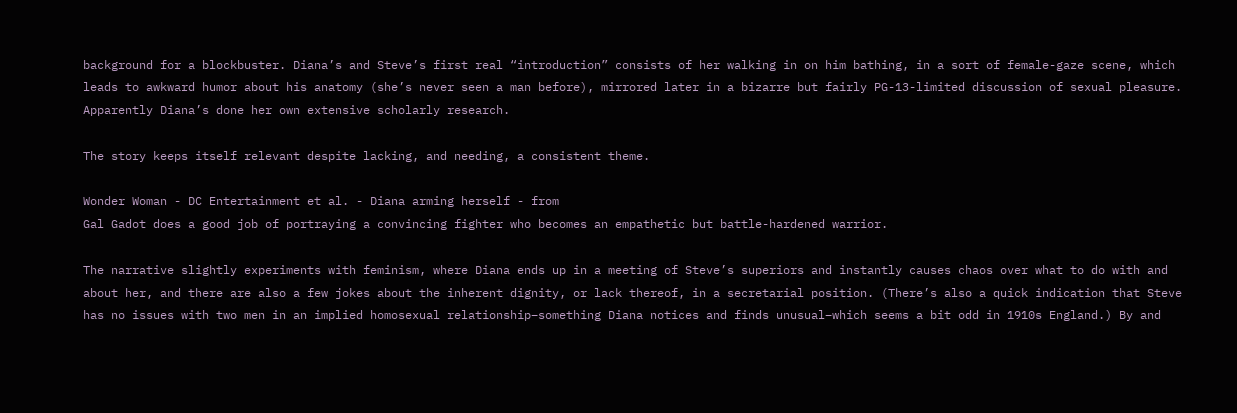background for a blockbuster. Diana’s and Steve’s first real “introduction” consists of her walking in on him bathing, in a sort of female-gaze scene, which leads to awkward humor about his anatomy (she’s never seen a man before), mirrored later in a bizarre but fairly PG-13-limited discussion of sexual pleasure. Apparently Diana’s done her own extensive scholarly research.

The story keeps itself relevant despite lacking, and needing, a consistent theme.

Wonder Woman - DC Entertainment et al. - Diana arming herself - from
Gal Gadot does a good job of portraying a convincing fighter who becomes an empathetic but battle-hardened warrior.

The narrative slightly experiments with feminism, where Diana ends up in a meeting of Steve’s superiors and instantly causes chaos over what to do with and about her, and there are also a few jokes about the inherent dignity, or lack thereof, in a secretarial position. (There’s also a quick indication that Steve has no issues with two men in an implied homosexual relationship–something Diana notices and finds unusual–which seems a bit odd in 1910s England.) By and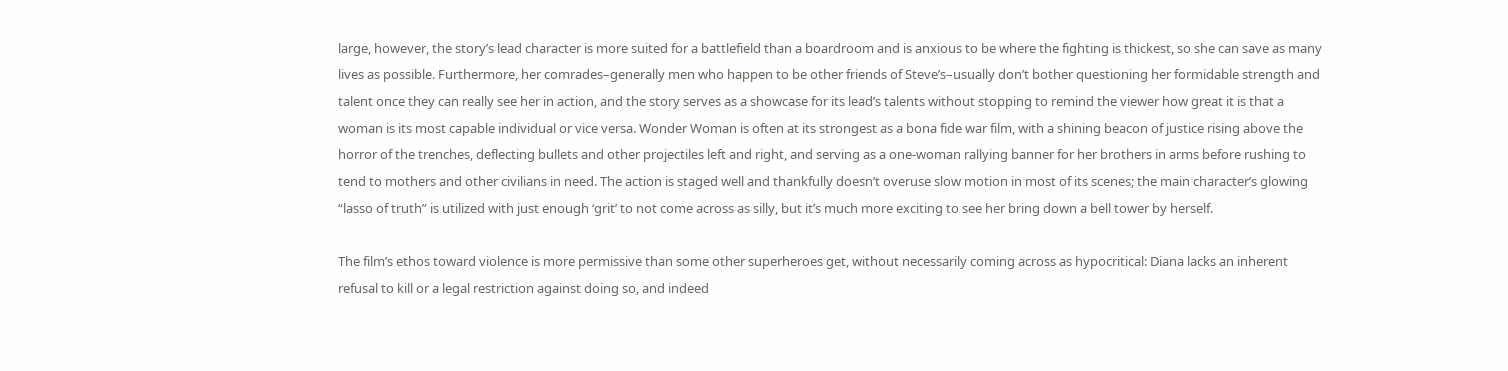large, however, the story’s lead character is more suited for a battlefield than a boardroom and is anxious to be where the fighting is thickest, so she can save as many lives as possible. Furthermore, her comrades–generally men who happen to be other friends of Steve’s–usually don’t bother questioning her formidable strength and talent once they can really see her in action, and the story serves as a showcase for its lead’s talents without stopping to remind the viewer how great it is that a woman is its most capable individual or vice versa. Wonder Woman is often at its strongest as a bona fide war film, with a shining beacon of justice rising above the horror of the trenches, deflecting bullets and other projectiles left and right, and serving as a one-woman rallying banner for her brothers in arms before rushing to tend to mothers and other civilians in need. The action is staged well and thankfully doesn’t overuse slow motion in most of its scenes; the main character’s glowing “lasso of truth” is utilized with just enough ‘grit’ to not come across as silly, but it’s much more exciting to see her bring down a bell tower by herself.

The film’s ethos toward violence is more permissive than some other superheroes get, without necessarily coming across as hypocritical: Diana lacks an inherent refusal to kill or a legal restriction against doing so, and indeed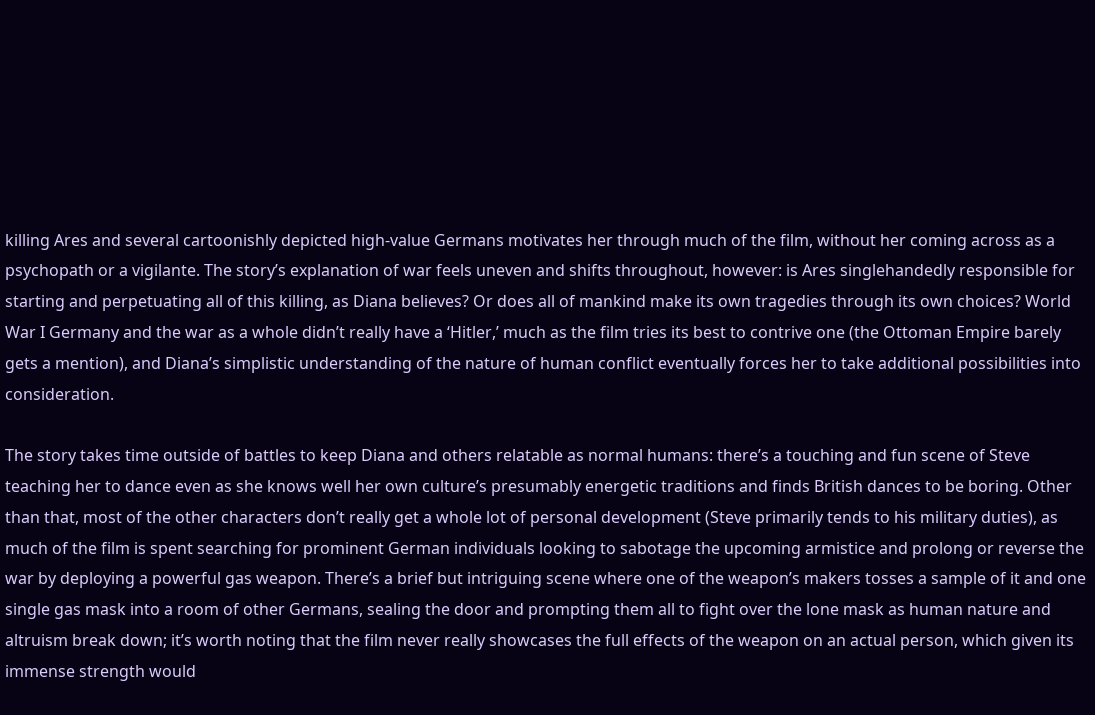killing Ares and several cartoonishly depicted high-value Germans motivates her through much of the film, without her coming across as a psychopath or a vigilante. The story’s explanation of war feels uneven and shifts throughout, however: is Ares singlehandedly responsible for starting and perpetuating all of this killing, as Diana believes? Or does all of mankind make its own tragedies through its own choices? World War I Germany and the war as a whole didn’t really have a ‘Hitler,’ much as the film tries its best to contrive one (the Ottoman Empire barely gets a mention), and Diana’s simplistic understanding of the nature of human conflict eventually forces her to take additional possibilities into consideration.

The story takes time outside of battles to keep Diana and others relatable as normal humans: there’s a touching and fun scene of Steve teaching her to dance even as she knows well her own culture’s presumably energetic traditions and finds British dances to be boring. Other than that, most of the other characters don’t really get a whole lot of personal development (Steve primarily tends to his military duties), as much of the film is spent searching for prominent German individuals looking to sabotage the upcoming armistice and prolong or reverse the war by deploying a powerful gas weapon. There’s a brief but intriguing scene where one of the weapon’s makers tosses a sample of it and one single gas mask into a room of other Germans, sealing the door and prompting them all to fight over the lone mask as human nature and altruism break down; it’s worth noting that the film never really showcases the full effects of the weapon on an actual person, which given its immense strength would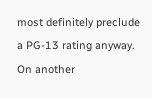most definitely preclude a PG-13 rating anyway. On another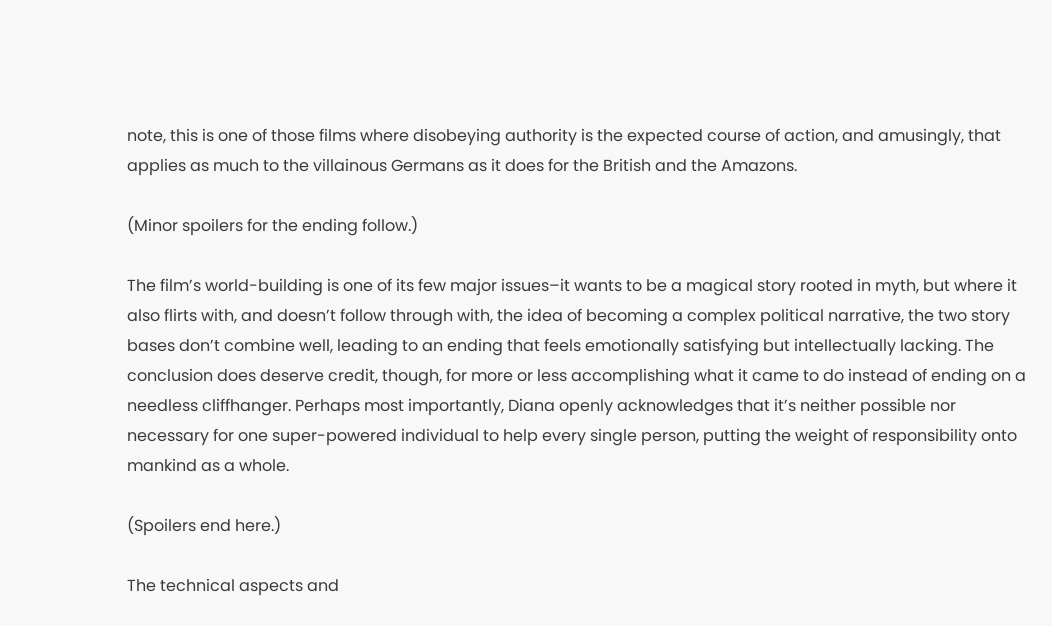note, this is one of those films where disobeying authority is the expected course of action, and amusingly, that applies as much to the villainous Germans as it does for the British and the Amazons.

(Minor spoilers for the ending follow.)

The film’s world-building is one of its few major issues–it wants to be a magical story rooted in myth, but where it also flirts with, and doesn’t follow through with, the idea of becoming a complex political narrative, the two story bases don’t combine well, leading to an ending that feels emotionally satisfying but intellectually lacking. The conclusion does deserve credit, though, for more or less accomplishing what it came to do instead of ending on a needless cliffhanger. Perhaps most importantly, Diana openly acknowledges that it’s neither possible nor necessary for one super-powered individual to help every single person, putting the weight of responsibility onto mankind as a whole.

(Spoilers end here.)

The technical aspects and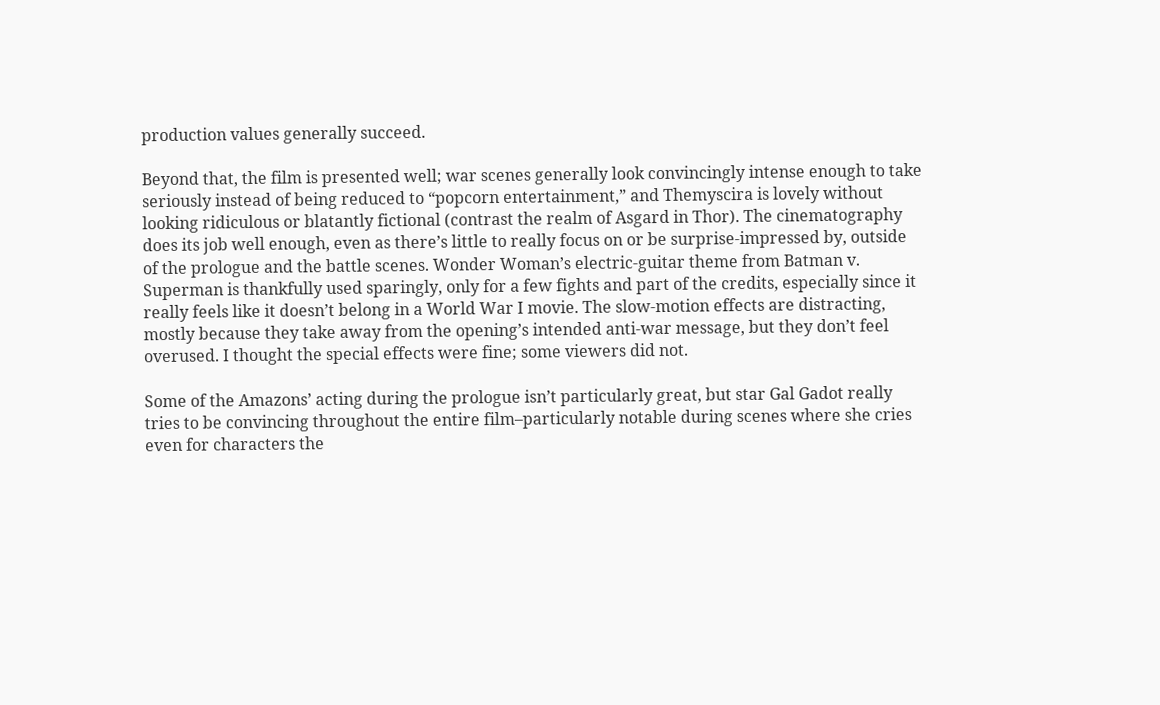production values generally succeed.

Beyond that, the film is presented well; war scenes generally look convincingly intense enough to take seriously instead of being reduced to “popcorn entertainment,” and Themyscira is lovely without looking ridiculous or blatantly fictional (contrast the realm of Asgard in Thor). The cinematography does its job well enough, even as there’s little to really focus on or be surprise-impressed by, outside of the prologue and the battle scenes. Wonder Woman’s electric-guitar theme from Batman v. Superman is thankfully used sparingly, only for a few fights and part of the credits, especially since it really feels like it doesn’t belong in a World War I movie. The slow-motion effects are distracting, mostly because they take away from the opening’s intended anti-war message, but they don’t feel overused. I thought the special effects were fine; some viewers did not.

Some of the Amazons’ acting during the prologue isn’t particularly great, but star Gal Gadot really tries to be convincing throughout the entire film–particularly notable during scenes where she cries even for characters the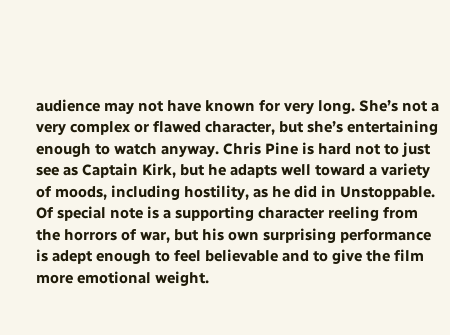audience may not have known for very long. She’s not a very complex or flawed character, but she’s entertaining enough to watch anyway. Chris Pine is hard not to just see as Captain Kirk, but he adapts well toward a variety of moods, including hostility, as he did in Unstoppable. Of special note is a supporting character reeling from the horrors of war, but his own surprising performance is adept enough to feel believable and to give the film more emotional weight.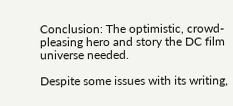Conclusion: The optimistic, crowd-pleasing hero and story the DC film universe needed.

Despite some issues with its writing,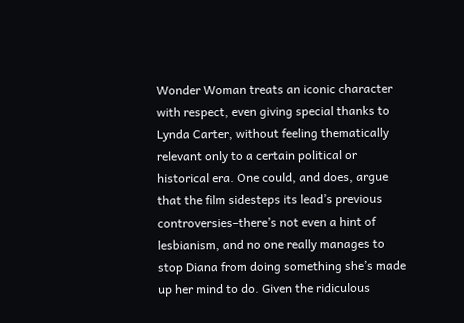Wonder Woman treats an iconic character with respect, even giving special thanks to Lynda Carter, without feeling thematically relevant only to a certain political or historical era. One could, and does, argue that the film sidesteps its lead’s previous controversies–there’s not even a hint of lesbianism, and no one really manages to stop Diana from doing something she’s made up her mind to do. Given the ridiculous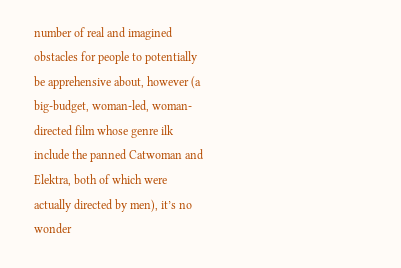number of real and imagined obstacles for people to potentially be apprehensive about, however (a big-budget, woman-led, woman-directed film whose genre ilk include the panned Catwoman and Elektra, both of which were actually directed by men), it’s no wonder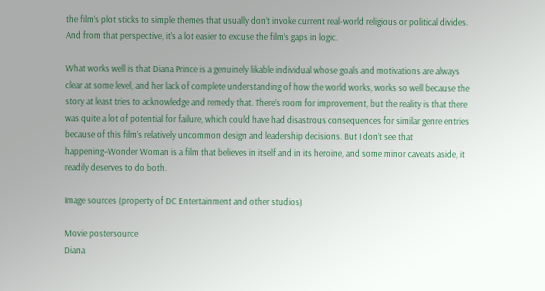the film’s plot sticks to simple themes that usually don’t invoke current real-world religious or political divides. And from that perspective, it’s a lot easier to excuse the film’s gaps in logic.

What works well is that Diana Prince is a genuinely likable individual whose goals and motivations are always clear at some level, and her lack of complete understanding of how the world works, works so well because the story at least tries to acknowledge and remedy that. There’s room for improvement, but the reality is that there was quite a lot of potential for failure, which could have had disastrous consequences for similar genre entries because of this film’s relatively uncommon design and leadership decisions. But I don’t see that happening–Wonder Woman is a film that believes in itself and in its heroine, and some minor caveats aside, it readily deserves to do both.

Image sources (property of DC Entertainment and other studios)

Movie postersource
Diana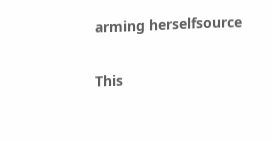arming herselfsource

This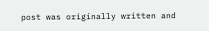post was originally written and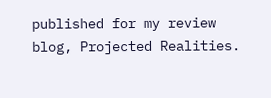published for my review blog, Projected Realities.